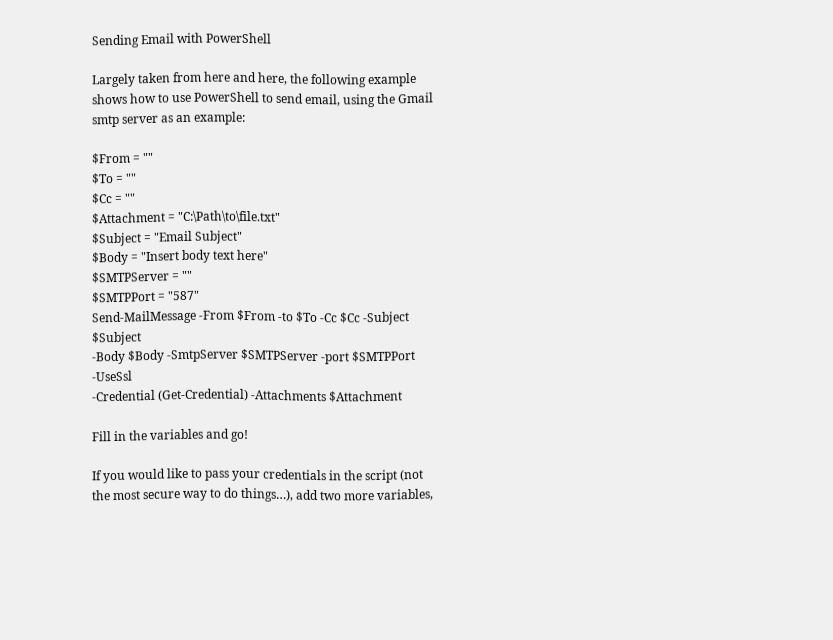Sending Email with PowerShell

Largely taken from here and here, the following example shows how to use PowerShell to send email, using the Gmail smtp server as an example:

$From = ""
$To = ""
$Cc = ""
$Attachment = "C:\Path\to\file.txt"
$Subject = "Email Subject"
$Body = "Insert body text here"
$SMTPServer = ""
$SMTPPort = "587"
Send-MailMessage -From $From -to $To -Cc $Cc -Subject $Subject
-Body $Body -SmtpServer $SMTPServer -port $SMTPPort -UseSsl
-Credential (Get-Credential) -Attachments $Attachment

Fill in the variables and go!

If you would like to pass your credentials in the script (not the most secure way to do things…), add two more variables,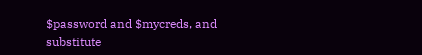$password and $mycreds, and substitute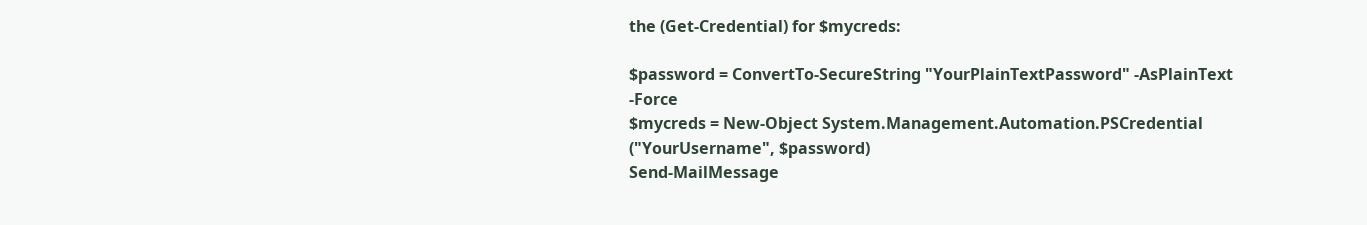the (Get-Credential) for $mycreds:

$password = ConvertTo-SecureString "YourPlainTextPassword" -AsPlainText -Force
$mycreds = New-Object System.Management.Automation.PSCredential ("YourUsername", $password)
Send-MailMessage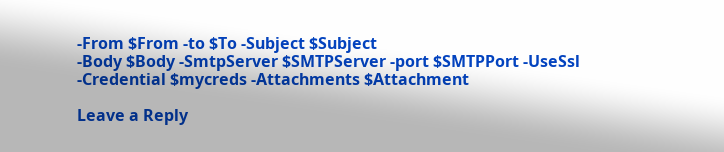-From $From -to $To -Subject $Subject
-Body $Body -SmtpServer $SMTPServer -port $SMTPPort -UseSsl
-Credential $mycreds -Attachments $Attachment

Leave a Reply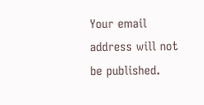Your email address will not be published.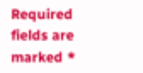Required fields are marked *